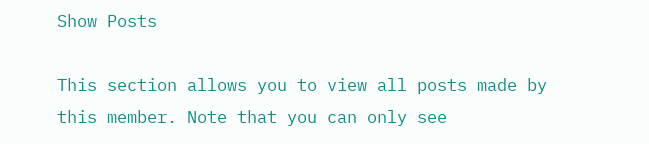Show Posts

This section allows you to view all posts made by this member. Note that you can only see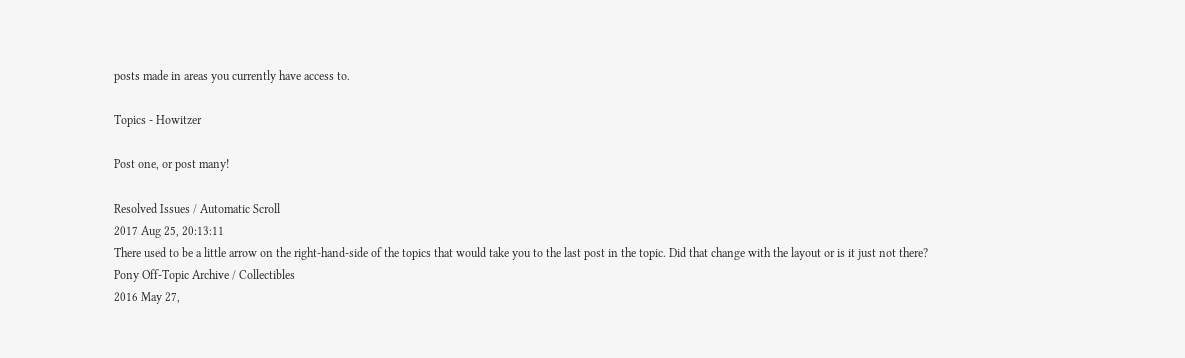posts made in areas you currently have access to.

Topics - Howitzer

Post one, or post many!

Resolved Issues / Automatic Scroll
2017 Aug 25, 20:13:11
There used to be a little arrow on the right-hand-side of the topics that would take you to the last post in the topic. Did that change with the layout or is it just not there?
Pony Off-Topic Archive / Collectibles
2016 May 27,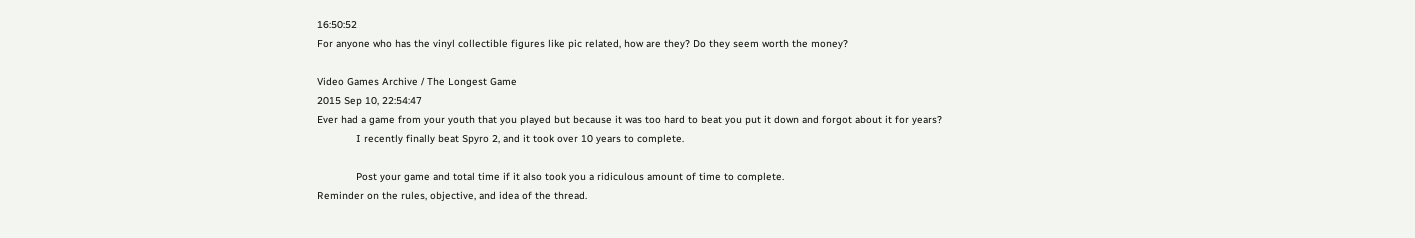16:50:52
For anyone who has the vinyl collectible figures like pic related, how are they? Do they seem worth the money?

Video Games Archive / The Longest Game
2015 Sep 10, 22:54:47
Ever had a game from your youth that you played but because it was too hard to beat you put it down and forgot about it for years?
             I recently finally beat Spyro 2, and it took over 10 years to complete.

             Post your game and total time if it also took you a ridiculous amount of time to complete.
Reminder on the rules, objective, and idea of the thread.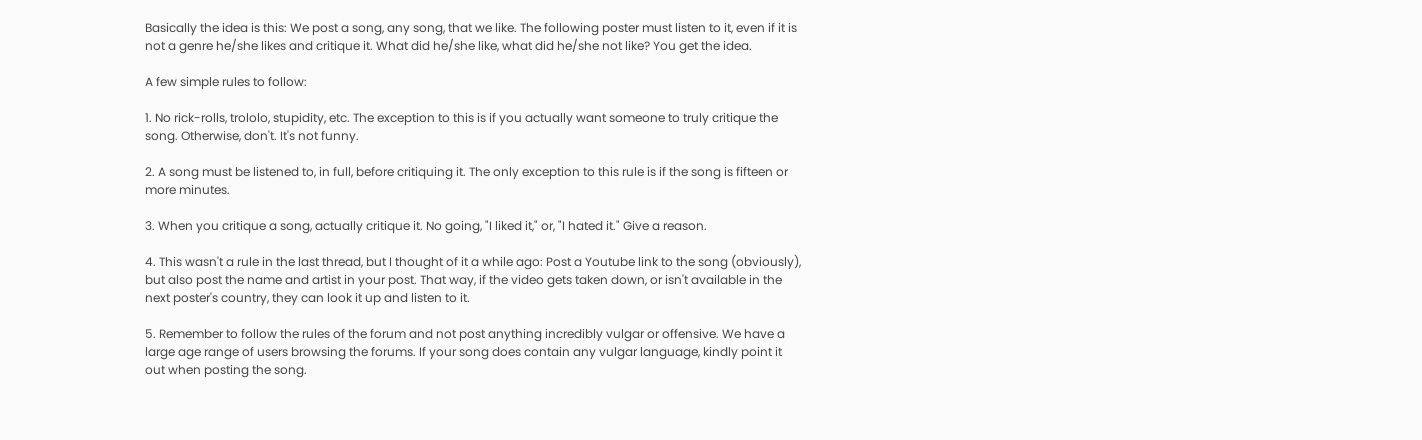Basically the idea is this: We post a song, any song, that we like. The following poster must listen to it, even if it is not a genre he/she likes and critique it. What did he/she like, what did he/she not like? You get the idea.

A few simple rules to follow:

1. No rick-rolls, trololo, stupidity, etc. The exception to this is if you actually want someone to truly critique the song. Otherwise, don't. It's not funny.

2. A song must be listened to, in full, before critiquing it. The only exception to this rule is if the song is fifteen or more minutes.

3. When you critique a song, actually critique it. No going, "I liked it," or, "I hated it." Give a reason.

4. This wasn't a rule in the last thread, but I thought of it a while ago: Post a Youtube link to the song (obviously), but also post the name and artist in your post. That way, if the video gets taken down, or isn't available in the next poster's country, they can look it up and listen to it.

5. Remember to follow the rules of the forum and not post anything incredibly vulgar or offensive. We have a large age range of users browsing the forums. If your song does contain any vulgar language, kindly point it out when posting the song.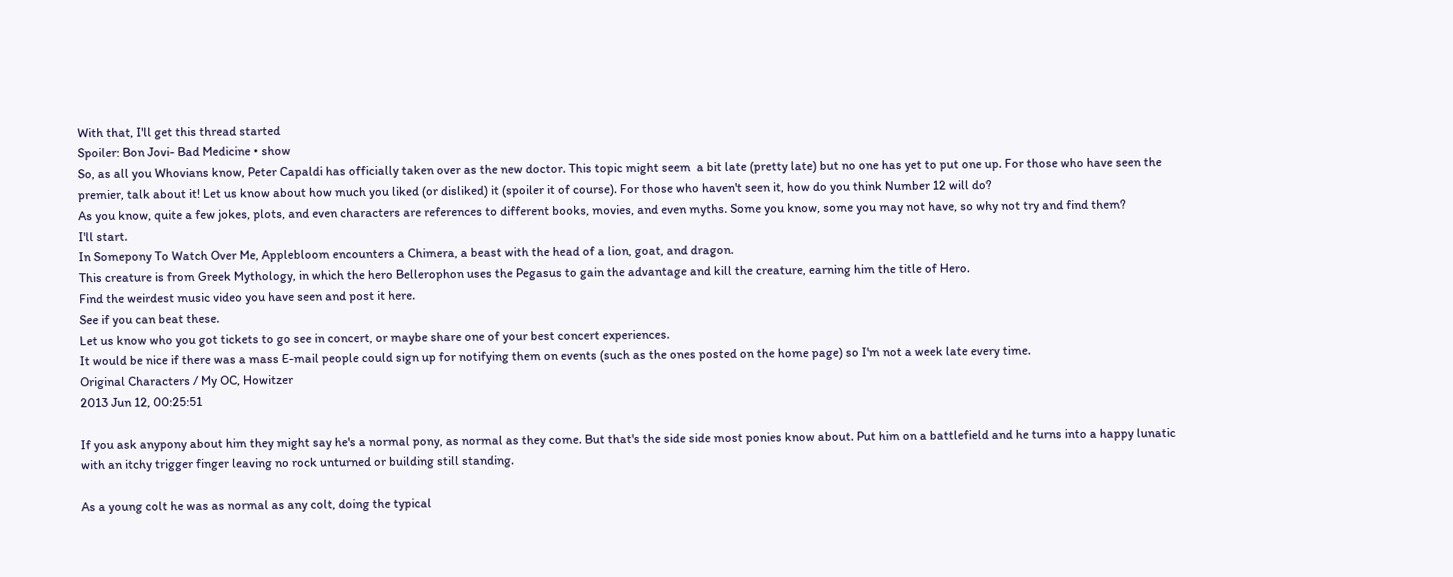With that, I'll get this thread started
Spoiler: Bon Jovi- Bad Medicine • show
So, as all you Whovians know, Peter Capaldi has officially taken over as the new doctor. This topic might seem  a bit late (pretty late) but no one has yet to put one up. For those who have seen the premier, talk about it! Let us know about how much you liked (or disliked) it (spoiler it of course). For those who haven't seen it, how do you think Number 12 will do?
As you know, quite a few jokes, plots, and even characters are references to different books, movies, and even myths. Some you know, some you may not have, so why not try and find them?
I'll start.
In Somepony To Watch Over Me, Applebloom encounters a Chimera, a beast with the head of a lion, goat, and dragon.
This creature is from Greek Mythology, in which the hero Bellerophon uses the Pegasus to gain the advantage and kill the creature, earning him the title of Hero.
Find the weirdest music video you have seen and post it here.
See if you can beat these.
Let us know who you got tickets to go see in concert, or maybe share one of your best concert experiences.
It would be nice if there was a mass E-mail people could sign up for notifying them on events (such as the ones posted on the home page) so I'm not a week late every time.
Original Characters / My OC, Howitzer
2013 Jun 12, 00:25:51

If you ask anypony about him they might say he's a normal pony, as normal as they come. But that's the side side most ponies know about. Put him on a battlefield and he turns into a happy lunatic with an itchy trigger finger leaving no rock unturned or building still standing.

As a young colt he was as normal as any colt, doing the typical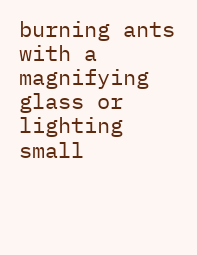burning ants with a magnifying glass or lighting small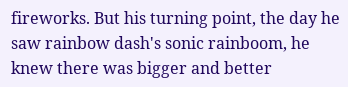fireworks. But his turning point, the day he saw rainbow dash's sonic rainboom, he knew there was bigger and better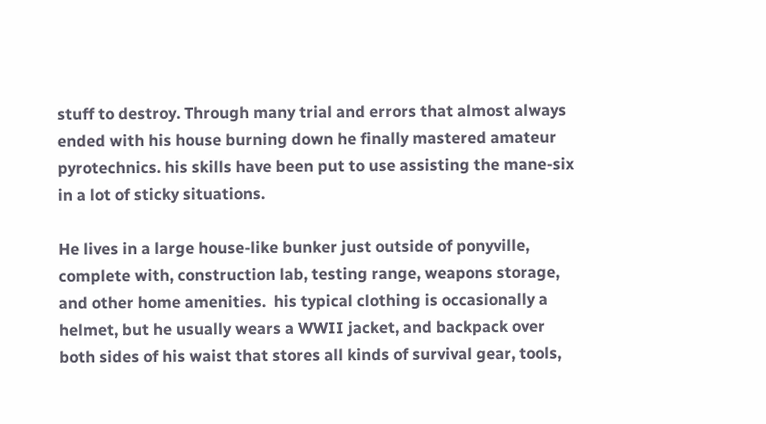stuff to destroy. Through many trial and errors that almost always ended with his house burning down he finally mastered amateur pyrotechnics. his skills have been put to use assisting the mane-six in a lot of sticky situations.

He lives in a large house-like bunker just outside of ponyville, complete with, construction lab, testing range, weapons storage, and other home amenities.  his typical clothing is occasionally a helmet, but he usually wears a WWII jacket, and backpack over both sides of his waist that stores all kinds of survival gear, tools,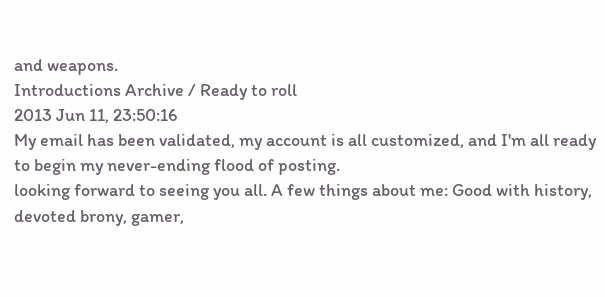and weapons.
Introductions Archive / Ready to roll
2013 Jun 11, 23:50:16
My email has been validated, my account is all customized, and I'm all ready to begin my never-ending flood of posting.
looking forward to seeing you all. A few things about me: Good with history, devoted brony, gamer,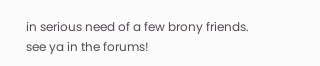in serious need of a few brony friends. see ya in the forums!